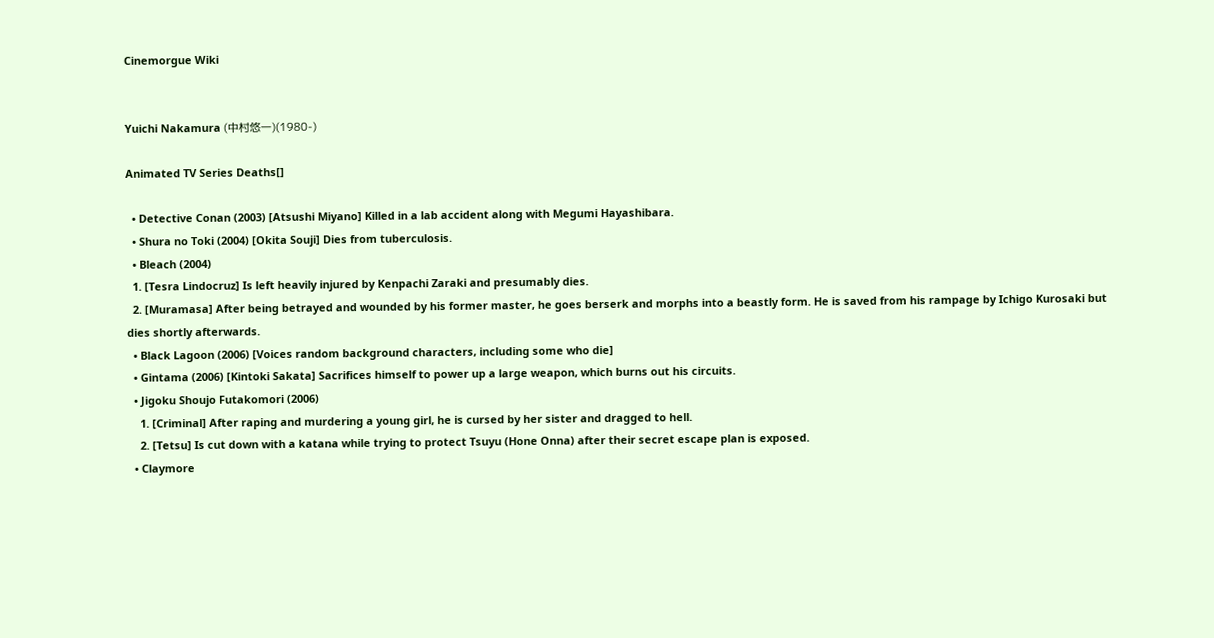Cinemorgue Wiki


Yuichi Nakamura (中村悠一)(1980-)

Animated TV Series Deaths[]

  • Detective Conan (2003) [Atsushi Miyano] Killed in a lab accident along with Megumi Hayashibara.
  • Shura no Toki (2004) [Okita Souji] Dies from tuberculosis.
  • Bleach (2004)
  1. [Tesra Lindocruz] Is left heavily injured by Kenpachi Zaraki and presumably dies.
  2. [Muramasa] After being betrayed and wounded by his former master, he goes berserk and morphs into a beastly form. He is saved from his rampage by Ichigo Kurosaki but dies shortly afterwards.
  • Black Lagoon (2006) [Voices random background characters, including some who die]
  • Gintama (2006) [Kintoki Sakata] Sacrifices himself to power up a large weapon, which burns out his circuits.
  • Jigoku Shoujo Futakomori (2006)
    1. [Criminal] After raping and murdering a young girl, he is cursed by her sister and dragged to hell.
    2. [Tetsu] Is cut down with a katana while trying to protect Tsuyu (Hone Onna) after their secret escape plan is exposed.
  • Claymore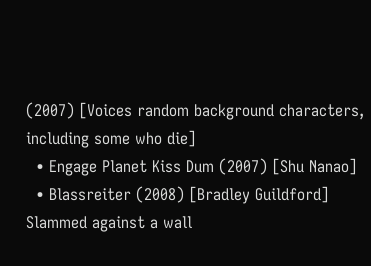(2007) [Voices random background characters, including some who die]
  • Engage Planet Kiss Dum (2007) [Shu Nanao]
  • Blassreiter (2008) [Bradley Guildford] Slammed against a wall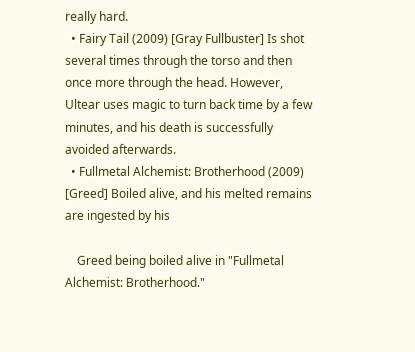really hard.
  • Fairy Tail (2009) [Gray Fullbuster] Is shot several times through the torso and then once more through the head. However, Ultear uses magic to turn back time by a few minutes, and his death is successfully avoided afterwards.
  • Fullmetal Alchemist: Brotherhood (2009) [Greed] Boiled alive, and his melted remains are ingested by his

    Greed being boiled alive in "Fullmetal Alchemist: Brotherhood."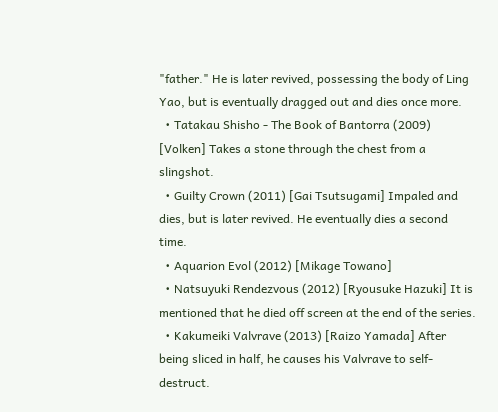"father." He is later revived, possessing the body of Ling Yao, but is eventually dragged out and dies once more.
  • Tatakau Shisho - The Book of Bantorra (2009) [Volken] Takes a stone through the chest from a slingshot.
  • Guilty Crown (2011) [Gai Tsutsugami] Impaled and dies, but is later revived. He eventually dies a second time.
  • Aquarion Evol (2012) [Mikage Towano]
  • Natsuyuki Rendezvous (2012) [Ryousuke Hazuki] It is mentioned that he died off screen at the end of the series.
  • Kakumeiki Valvrave (2013) [Raizo Yamada] After being sliced in half, he causes his Valvrave to self-destruct.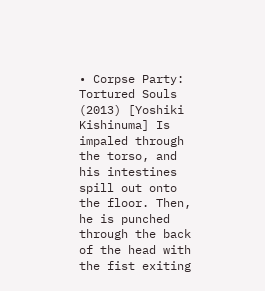• Corpse Party: Tortured Souls (2013) [Yoshiki Kishinuma] Is impaled through the torso, and his intestines spill out onto the floor. Then, he is punched through the back of the head with the fist exiting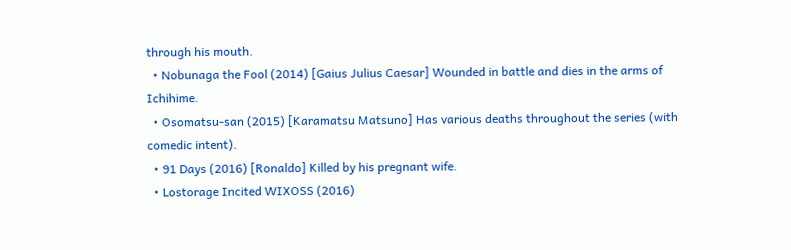through his mouth.
  • Nobunaga the Fool (2014) [Gaius Julius Caesar] Wounded in battle and dies in the arms of Ichihime.
  • Osomatsu-san (2015) [Karamatsu Matsuno] Has various deaths throughout the series (with comedic intent).
  • 91 Days (2016) [Ronaldo] Killed by his pregnant wife.
  • Lostorage Incited WIXOSS (2016)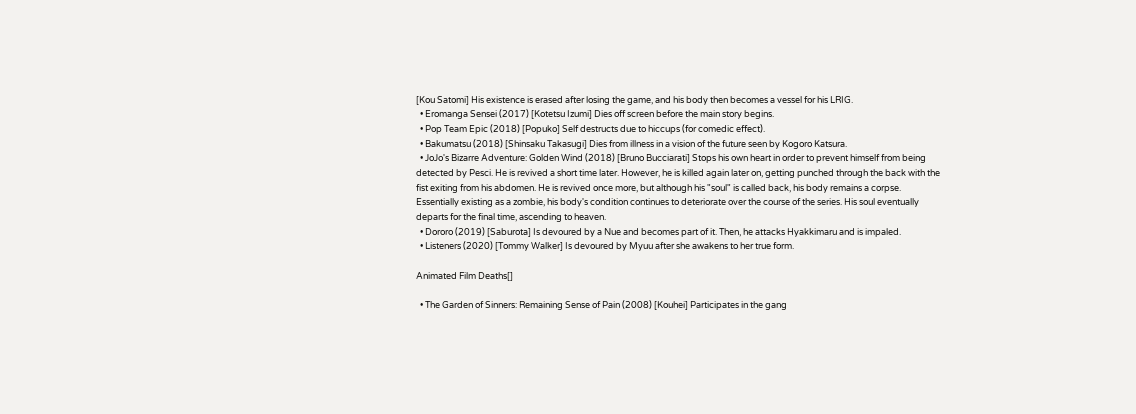[Kou Satomi] His existence is erased after losing the game, and his body then becomes a vessel for his LRIG.
  • Eromanga Sensei (2017) [Kotetsu Izumi] Dies off screen before the main story begins.
  • Pop Team Epic (2018) [Popuko] Self destructs due to hiccups (for comedic effect).
  • Bakumatsu (2018) [Shinsaku Takasugi] Dies from illness in a vision of the future seen by Kogoro Katsura.
  • JoJo's Bizarre Adventure: Golden Wind (2018) [Bruno Bucciarati] Stops his own heart in order to prevent himself from being detected by Pesci. He is revived a short time later. However, he is killed again later on, getting punched through the back with the fist exiting from his abdomen. He is revived once more, but although his "soul" is called back, his body remains a corpse. Essentially existing as a zombie, his body's condition continues to deteriorate over the course of the series. His soul eventually departs for the final time, ascending to heaven.
  • Dororo (2019) [Saburota] Is devoured by a Nue and becomes part of it. Then, he attacks Hyakkimaru and is impaled.
  • Listeners (2020) [Tommy Walker] Is devoured by Myuu after she awakens to her true form.

Animated Film Deaths[]

  • The Garden of Sinners: Remaining Sense of Pain (2008) [Kouhei] Participates in the gang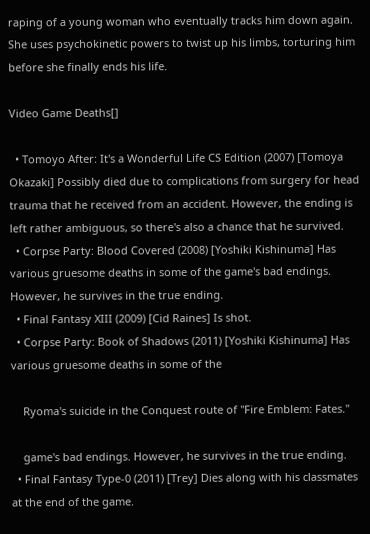raping of a young woman who eventually tracks him down again. She uses psychokinetic powers to twist up his limbs, torturing him before she finally ends his life.

Video Game Deaths[]

  • Tomoyo After: It's a Wonderful Life CS Edition (2007) [Tomoya Okazaki] Possibly died due to complications from surgery for head trauma that he received from an accident. However, the ending is left rather ambiguous, so there's also a chance that he survived.
  • Corpse Party: Blood Covered (2008) [Yoshiki Kishinuma] Has various gruesome deaths in some of the game's bad endings. However, he survives in the true ending.
  • Final Fantasy XIII (2009) [Cid Raines] Is shot.
  • Corpse Party: Book of Shadows (2011) [Yoshiki Kishinuma] Has various gruesome deaths in some of the

    Ryoma's suicide in the Conquest route of "Fire Emblem: Fates."

    game's bad endings. However, he survives in the true ending.
  • Final Fantasy Type-0 (2011) [Trey] Dies along with his classmates at the end of the game.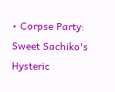• Corpse Party: Sweet Sachiko's Hysteric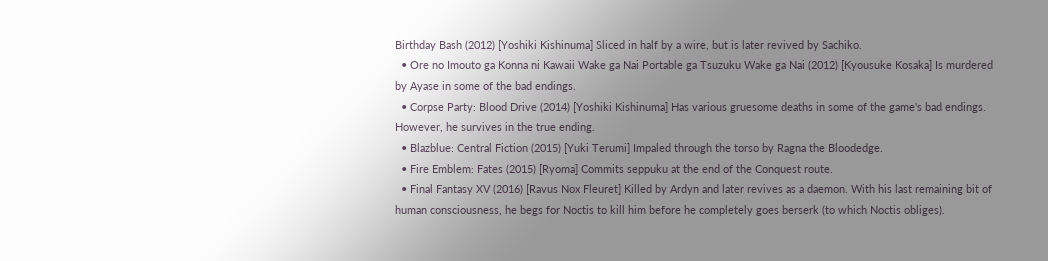Birthday Bash (2012) [Yoshiki Kishinuma] Sliced in half by a wire, but is later revived by Sachiko.
  • Ore no Imouto ga Konna ni Kawaii Wake ga Nai Portable ga Tsuzuku Wake ga Nai (2012) [Kyousuke Kosaka] Is murdered by Ayase in some of the bad endings.
  • Corpse Party: Blood Drive (2014) [Yoshiki Kishinuma] Has various gruesome deaths in some of the game's bad endings. However, he survives in the true ending.
  • Blazblue: Central Fiction (2015) [Yuki Terumi] Impaled through the torso by Ragna the Bloodedge.
  • Fire Emblem: Fates (2015) [Ryoma] Commits seppuku at the end of the Conquest route.
  • Final Fantasy XV (2016) [Ravus Nox Fleuret] Killed by Ardyn and later revives as a daemon. With his last remaining bit of human consciousness, he begs for Noctis to kill him before he completely goes berserk (to which Noctis obliges).